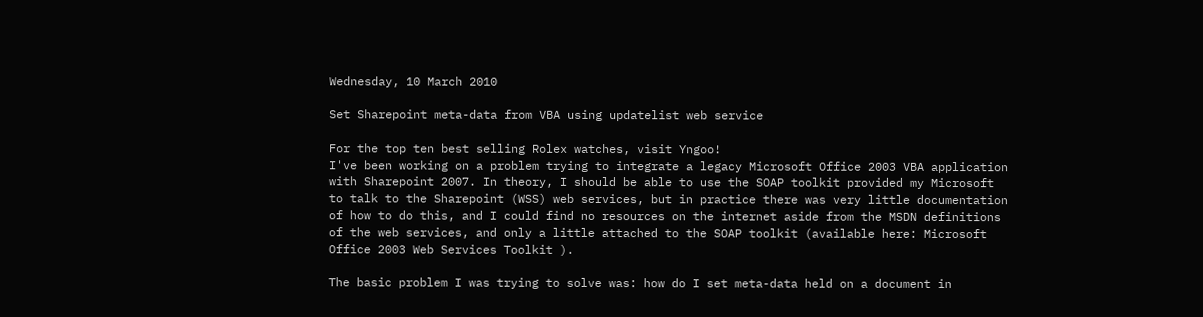Wednesday, 10 March 2010

Set Sharepoint meta-data from VBA using updatelist web service

For the top ten best selling Rolex watches, visit Yngoo!
I've been working on a problem trying to integrate a legacy Microsoft Office 2003 VBA application with Sharepoint 2007. In theory, I should be able to use the SOAP toolkit provided my Microsoft to talk to the Sharepoint (WSS) web services, but in practice there was very little documentation of how to do this, and I could find no resources on the internet aside from the MSDN definitions of the web services, and only a little attached to the SOAP toolkit (available here: Microsoft Office 2003 Web Services Toolkit ).

The basic problem I was trying to solve was: how do I set meta-data held on a document in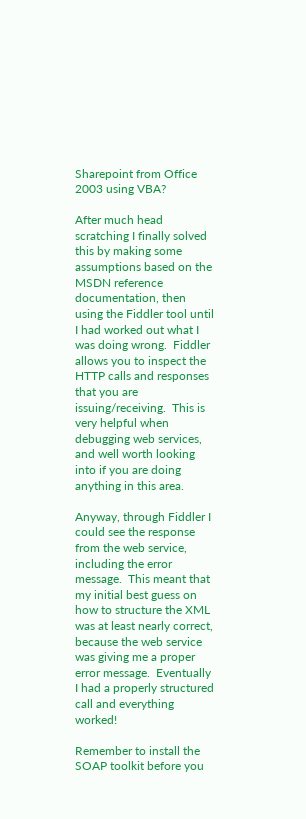Sharepoint from Office 2003 using VBA?

After much head scratching I finally solved this by making some assumptions based on the MSDN reference documentation, then using the Fiddler tool until I had worked out what I was doing wrong.  Fiddler allows you to inspect the HTTP calls and responses that you are issuing/receiving.  This is very helpful when debugging web services, and well worth looking into if you are doing anything in this area.

Anyway, through Fiddler I could see the response from the web service, including the error message.  This meant that my initial best guess on how to structure the XML was at least nearly correct, because the web service was giving me a proper error message.  Eventually I had a properly structured call and everything worked!

Remember to install the SOAP toolkit before you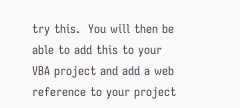try this.  You will then be able to add this to your VBA project and add a web reference to your project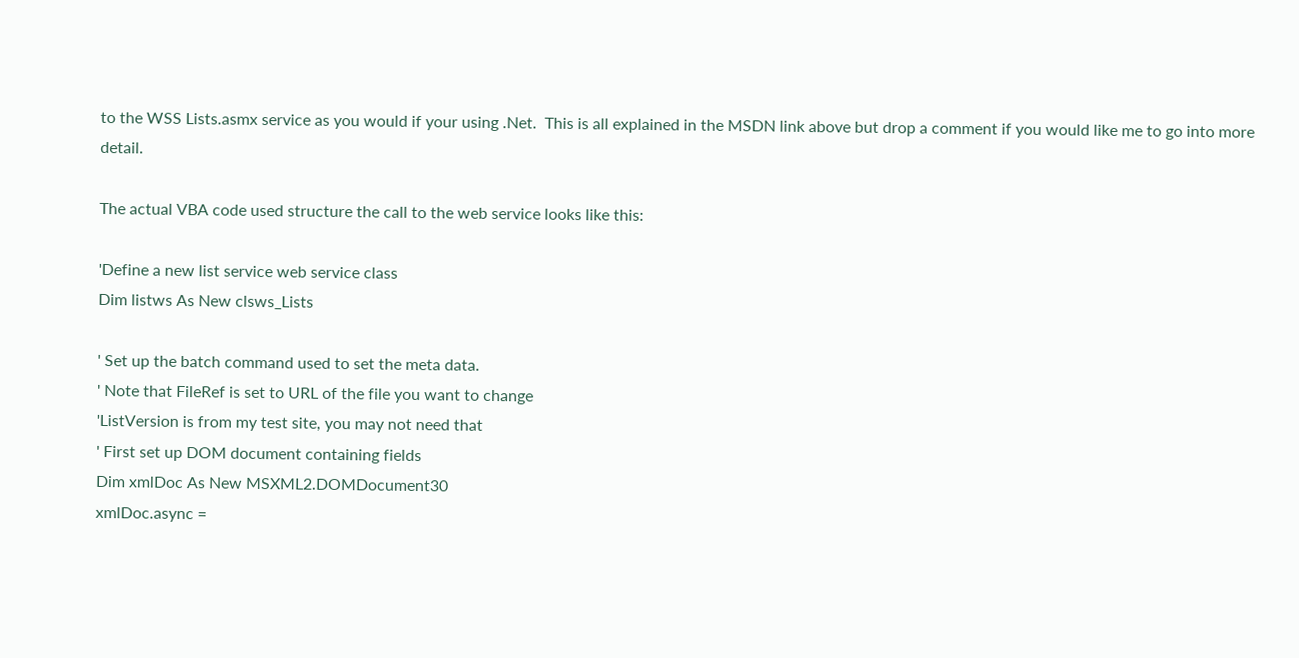to the WSS Lists.asmx service as you would if your using .Net.  This is all explained in the MSDN link above but drop a comment if you would like me to go into more detail.

The actual VBA code used structure the call to the web service looks like this:

'Define a new list service web service class
Dim listws As New clsws_Lists

' Set up the batch command used to set the meta data.
' Note that FileRef is set to URL of the file you want to change
'ListVersion is from my test site, you may not need that
' First set up DOM document containing fields
Dim xmlDoc As New MSXML2.DOMDocument30
xmlDoc.async =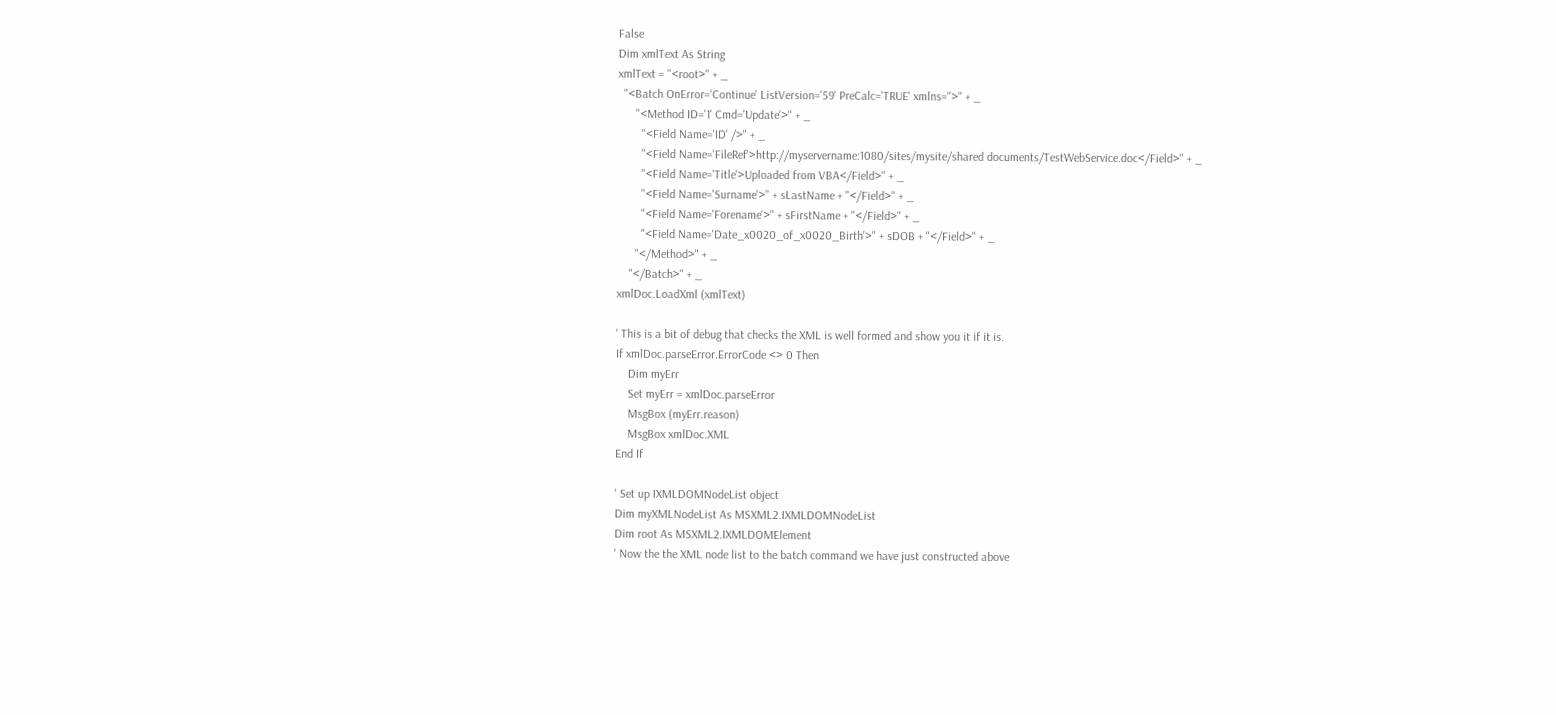False
Dim xmlText As String
xmlText = "<root>" + _
  "<Batch OnError='Continue' ListVersion='59' PreCalc='TRUE' xmlns=''>" + _
      "<Method ID='1' Cmd='Update'>" + _
        "<Field Name='ID' />" + _
        "<Field Name='FileRef'>http://myservername:1080/sites/mysite/shared documents/TestWebService.doc</Field>" + _
        "<Field Name='Title'>Uploaded from VBA</Field>" + _
        "<Field Name='Surname'>" + sLastName + "</Field>" + _
        "<Field Name='Forename'>" + sFirstName + "</Field>" + _
        "<Field Name='Date_x0020_of_x0020_Birth'>" + sDOB + "</Field>" + _
      "</Method>" + _
    "</Batch>" + _
xmlDoc.LoadXml (xmlText)

' This is a bit of debug that checks the XML is well formed and show you it if it is.
If xmlDoc.parseError.ErrorCode <> 0 Then
    Dim myErr
    Set myErr = xmlDoc.parseError
    MsgBox (myErr.reason)
    MsgBox xmlDoc.XML
End If

' Set up IXMLDOMNodeList object
Dim myXMLNodeList As MSXML2.IXMLDOMNodeList
Dim root As MSXML2.IXMLDOMElement
' Now the the XML node list to the batch command we have just constructed above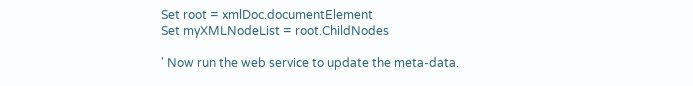Set root = xmlDoc.documentElement
Set myXMLNodeList = root.ChildNodes

' Now run the web service to update the meta-data.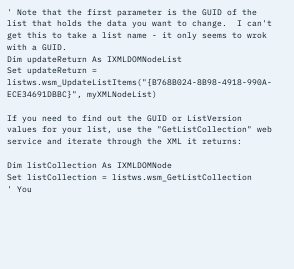' Note that the first parameter is the GUID of the list that holds the data you want to change.  I can't get this to take a list name - it only seems to wrok with a GUID.
Dim updateReturn As IXMLDOMNodeList
Set updateReturn = listws.wsm_UpdateListItems("{B768B024-8B98-4918-990A-ECE34691DBBC}", myXMLNodeList)

If you need to find out the GUID or ListVersion values for your list, use the "GetListCollection" web service and iterate through the XML it returns:

Dim listCollection As IXMLDOMNode
Set listCollection = listws.wsm_GetListCollection
' You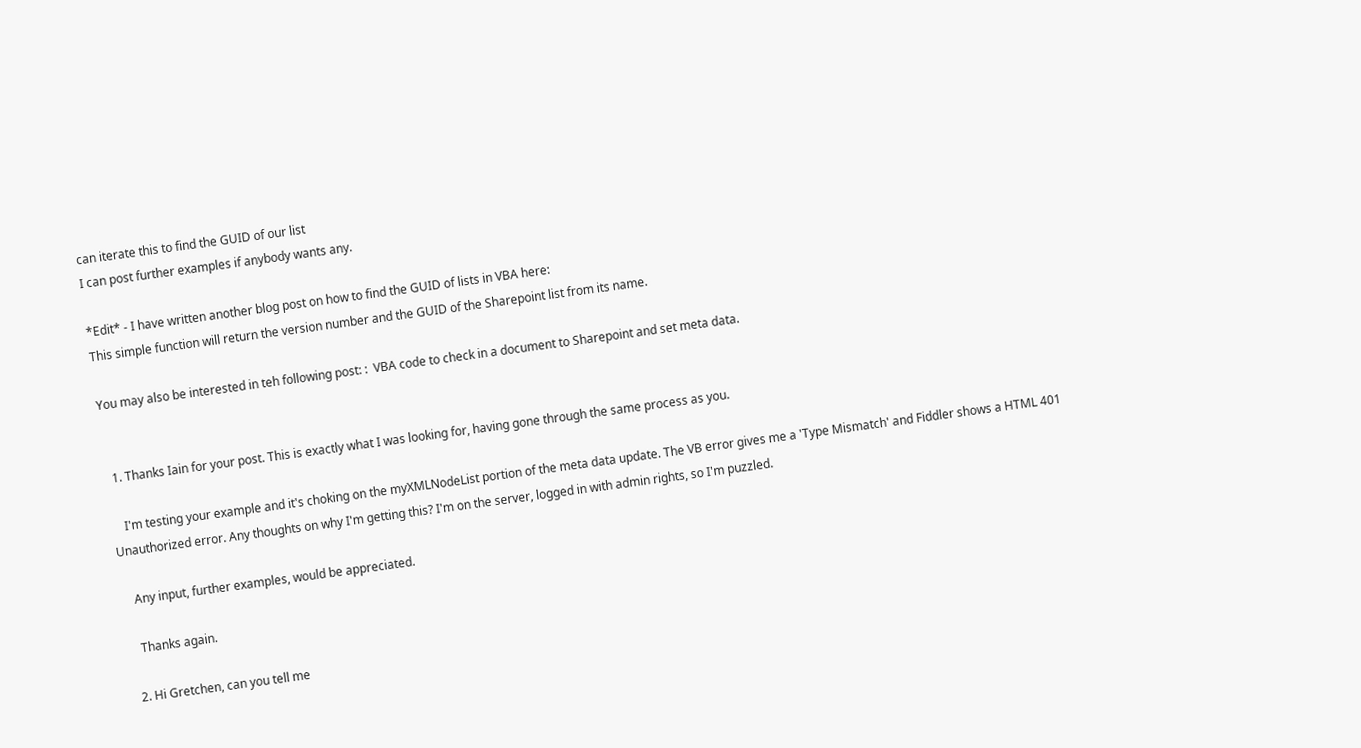can iterate this to find the GUID of our list
I can post further examples if anybody wants any.

*Edit* - I have written another blog post on how to find the GUID of lists in VBA here:
This simple function will return the version number and the GUID of the Sharepoint list from its name.

You may also be interested in teh following post: :  VBA code to check in a document to Sharepoint and set meta data.


  1. Thanks Iain for your post. This is exactly what I was looking for, having gone through the same process as you.

    I'm testing your example and it's choking on the myXMLNodeList portion of the meta data update. The VB error gives me a 'Type Mismatch' and Fiddler shows a HTML 401 Unauthorized error. Any thoughts on why I'm getting this? I'm on the server, logged in with admin rights, so I'm puzzled.

    Any input, further examples, would be appreciated.

    Thanks again.

  2. Hi Gretchen, can you tell me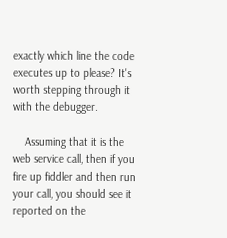exactly which line the code executes up to please? It's worth stepping through it with the debugger.

    Assuming that it is the web service call, then if you fire up fiddler and then run your call, you should see it reported on the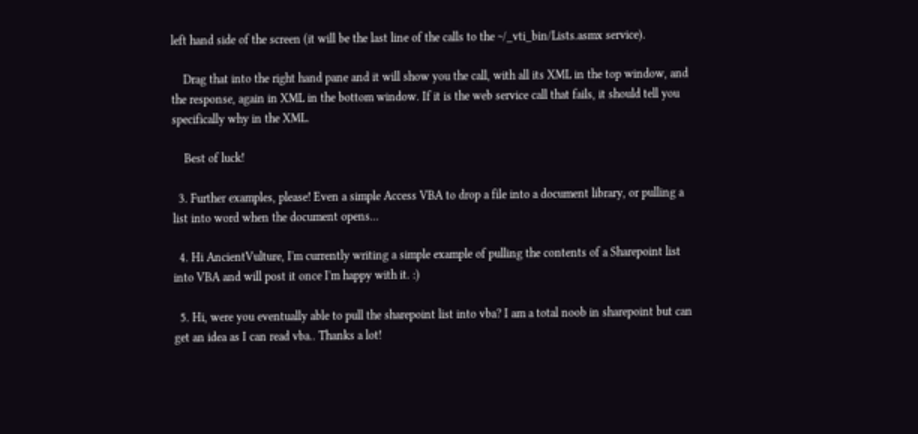left hand side of the screen (it will be the last line of the calls to the ~/_vti_bin/Lists.asmx service).

    Drag that into the right hand pane and it will show you the call, with all its XML in the top window, and the response, again in XML in the bottom window. If it is the web service call that fails, it should tell you specifically why in the XML.

    Best of luck!

  3. Further examples, please! Even a simple Access VBA to drop a file into a document library, or pulling a list into word when the document opens...

  4. Hi AncientVulture, I'm currently writing a simple example of pulling the contents of a Sharepoint list into VBA and will post it once I'm happy with it. :)

  5. Hi, were you eventually able to pull the sharepoint list into vba? I am a total noob in sharepoint but can get an idea as I can read vba.. Thanks a lot!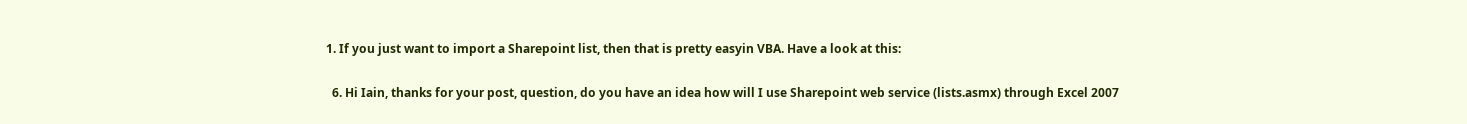1. If you just want to import a Sharepoint list, then that is pretty easyin VBA. Have a look at this:

  6. Hi Iain, thanks for your post, question, do you have an idea how will I use Sharepoint web service (lists.asmx) through Excel 2007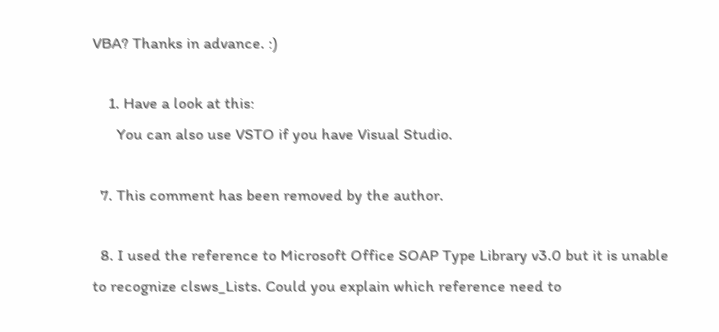VBA? Thanks in advance. :)

    1. Have a look at this:
      You can also use VSTO if you have Visual Studio.

  7. This comment has been removed by the author.

  8. I used the reference to Microsoft Office SOAP Type Library v3.0 but it is unable to recognize clsws_Lists. Could you explain which reference need to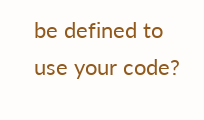be defined to use your code?